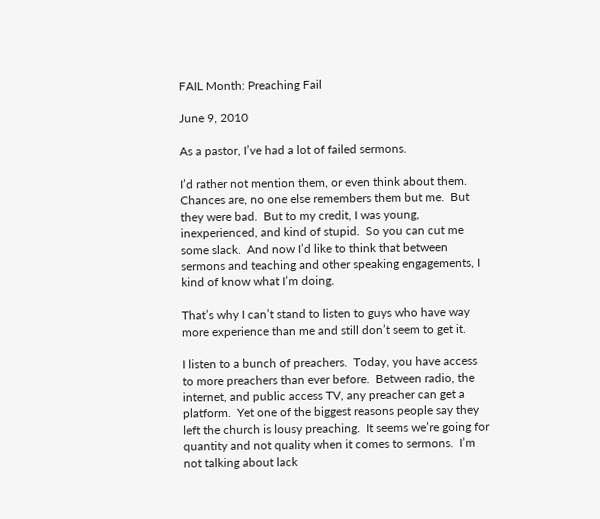FAIL Month: Preaching Fail

June 9, 2010

As a pastor, I’ve had a lot of failed sermons.

I’d rather not mention them, or even think about them.  Chances are, no one else remembers them but me.  But they were bad.  But to my credit, I was young, inexperienced, and kind of stupid.  So you can cut me some slack.  And now I’d like to think that between sermons and teaching and other speaking engagements, I kind of know what I’m doing.

That’s why I can’t stand to listen to guys who have way more experience than me and still don’t seem to get it.

I listen to a bunch of preachers.  Today, you have access to more preachers than ever before.  Between radio, the internet, and public access TV, any preacher can get a platform.  Yet one of the biggest reasons people say they left the church is lousy preaching.  It seems we’re going for quantity and not quality when it comes to sermons.  I’m not talking about lack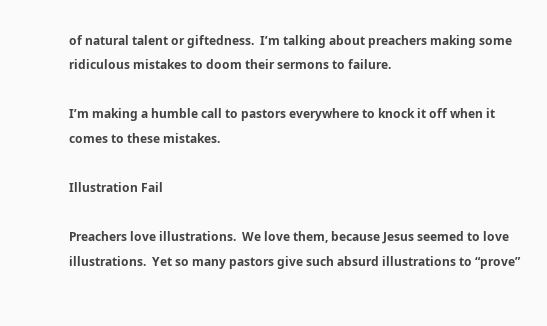of natural talent or giftedness.  I’m talking about preachers making some ridiculous mistakes to doom their sermons to failure.

I’m making a humble call to pastors everywhere to knock it off when it comes to these mistakes.

Illustration Fail

Preachers love illustrations.  We love them, because Jesus seemed to love illustrations.  Yet so many pastors give such absurd illustrations to “prove”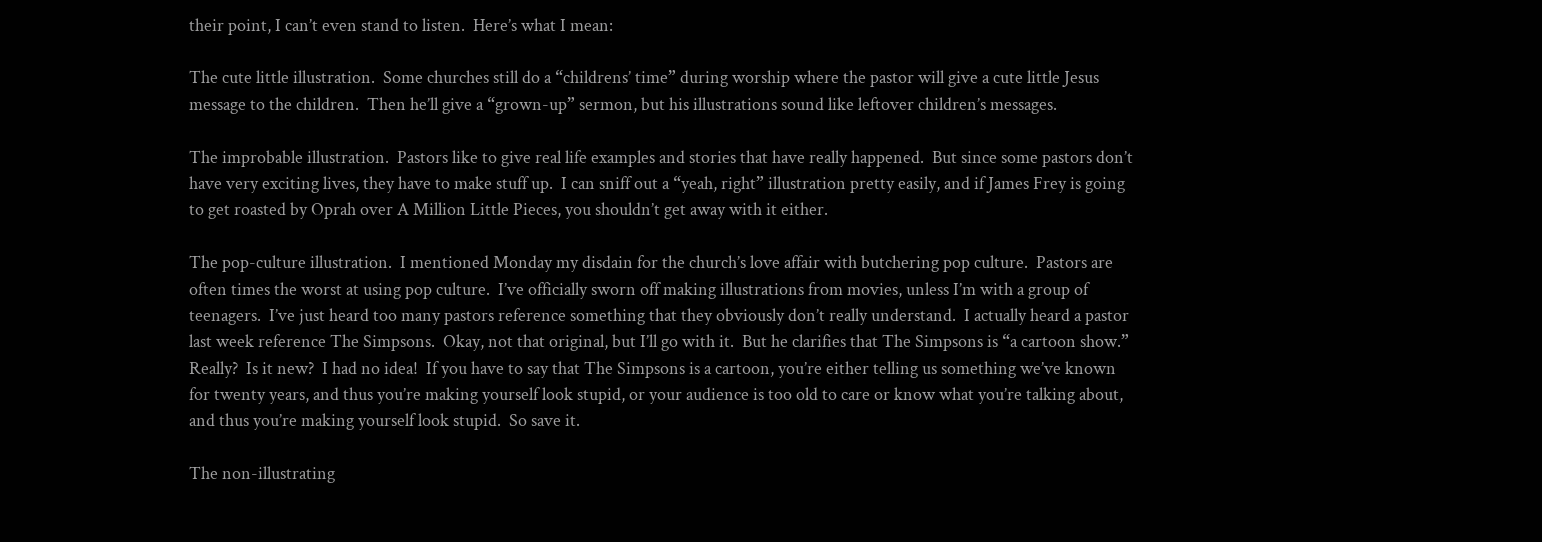their point, I can’t even stand to listen.  Here’s what I mean:

The cute little illustration.  Some churches still do a “childrens’ time” during worship where the pastor will give a cute little Jesus message to the children.  Then he’ll give a “grown-up” sermon, but his illustrations sound like leftover children’s messages.

The improbable illustration.  Pastors like to give real life examples and stories that have really happened.  But since some pastors don’t have very exciting lives, they have to make stuff up.  I can sniff out a “yeah, right” illustration pretty easily, and if James Frey is going to get roasted by Oprah over A Million Little Pieces, you shouldn’t get away with it either.

The pop-culture illustration.  I mentioned Monday my disdain for the church’s love affair with butchering pop culture.  Pastors are often times the worst at using pop culture.  I’ve officially sworn off making illustrations from movies, unless I’m with a group of teenagers.  I’ve just heard too many pastors reference something that they obviously don’t really understand.  I actually heard a pastor last week reference The Simpsons.  Okay, not that original, but I’ll go with it.  But he clarifies that The Simpsons is “a cartoon show.”  Really?  Is it new?  I had no idea!  If you have to say that The Simpsons is a cartoon, you’re either telling us something we’ve known for twenty years, and thus you’re making yourself look stupid, or your audience is too old to care or know what you’re talking about, and thus you’re making yourself look stupid.  So save it.

The non-illustrating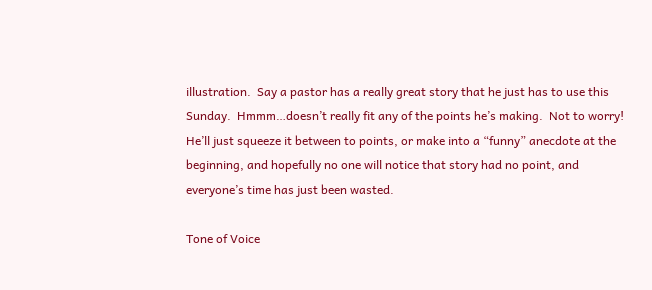illustration.  Say a pastor has a really great story that he just has to use this Sunday.  Hmmm…doesn’t really fit any of the points he’s making.  Not to worry!  He’ll just squeeze it between to points, or make into a “funny” anecdote at the beginning, and hopefully no one will notice that story had no point, and everyone’s time has just been wasted.

Tone of Voice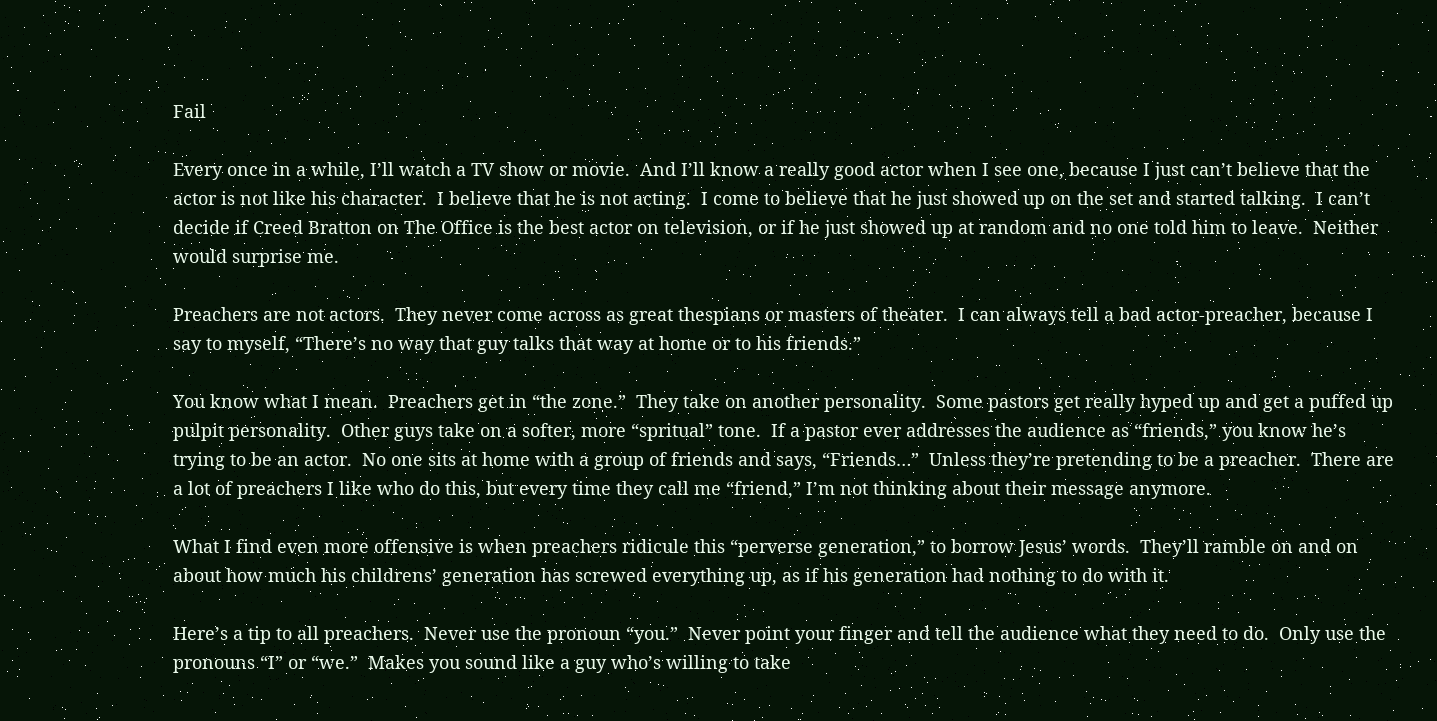Fail

Every once in a while, I’ll watch a TV show or movie.  And I’ll know a really good actor when I see one, because I just can’t believe that the actor is not like his character.  I believe that he is not acting.  I come to believe that he just showed up on the set and started talking.  I can’t decide if Creed Bratton on The Office is the best actor on television, or if he just showed up at random and no one told him to leave.  Neither would surprise me.

Preachers are not actors.  They never come across as great thespians or masters of theater.  I can always tell a bad actor-preacher, because I say to myself, “There’s no way that guy talks that way at home or to his friends.”

You know what I mean.  Preachers get in “the zone.”  They take on another personality.  Some pastors get really hyped up and get a puffed up pulpit personality.  Other guys take on a softer, more “spritual” tone.  If a pastor ever addresses the audience as “friends,” you know he’s trying to be an actor.  No one sits at home with a group of friends and says, “Friends…”  Unless they’re pretending to be a preacher.  There are a lot of preachers I like who do this, but every time they call me “friend,” I’m not thinking about their message anymore.

What I find even more offensive is when preachers ridicule this “perverse generation,” to borrow Jesus’ words.  They’ll ramble on and on about how much his childrens’ generation has screwed everything up, as if his generation had nothing to do with it.

Here’s a tip to all preachers.  Never use the pronoun “you.”  Never point your finger and tell the audience what they need to do.  Only use the pronouns “I” or “we.”  Makes you sound like a guy who’s willing to take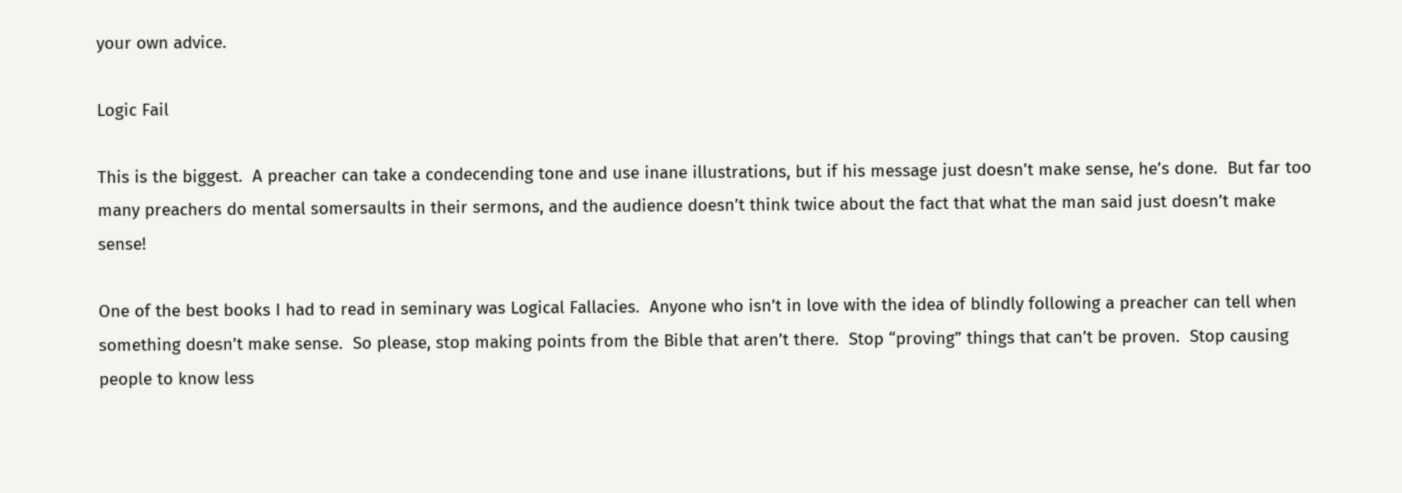your own advice.

Logic Fail

This is the biggest.  A preacher can take a condecending tone and use inane illustrations, but if his message just doesn’t make sense, he’s done.  But far too many preachers do mental somersaults in their sermons, and the audience doesn’t think twice about the fact that what the man said just doesn’t make sense!

One of the best books I had to read in seminary was Logical Fallacies.  Anyone who isn’t in love with the idea of blindly following a preacher can tell when something doesn’t make sense.  So please, stop making points from the Bible that aren’t there.  Stop “proving” things that can’t be proven.  Stop causing people to know less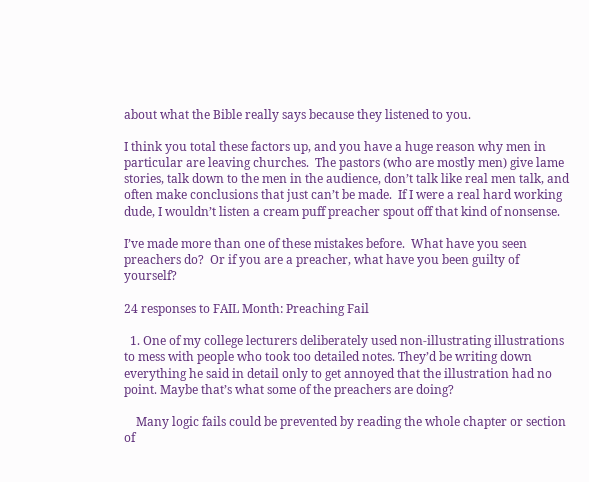about what the Bible really says because they listened to you.

I think you total these factors up, and you have a huge reason why men in particular are leaving churches.  The pastors (who are mostly men) give lame stories, talk down to the men in the audience, don’t talk like real men talk, and often make conclusions that just can’t be made.  If I were a real hard working dude, I wouldn’t listen a cream puff preacher spout off that kind of nonsense.

I’ve made more than one of these mistakes before.  What have you seen preachers do?  Or if you are a preacher, what have you been guilty of yourself?

24 responses to FAIL Month: Preaching Fail

  1. One of my college lecturers deliberately used non-illustrating illustrations to mess with people who took too detailed notes. They’d be writing down everything he said in detail only to get annoyed that the illustration had no point. Maybe that’s what some of the preachers are doing?

    Many logic fails could be prevented by reading the whole chapter or section of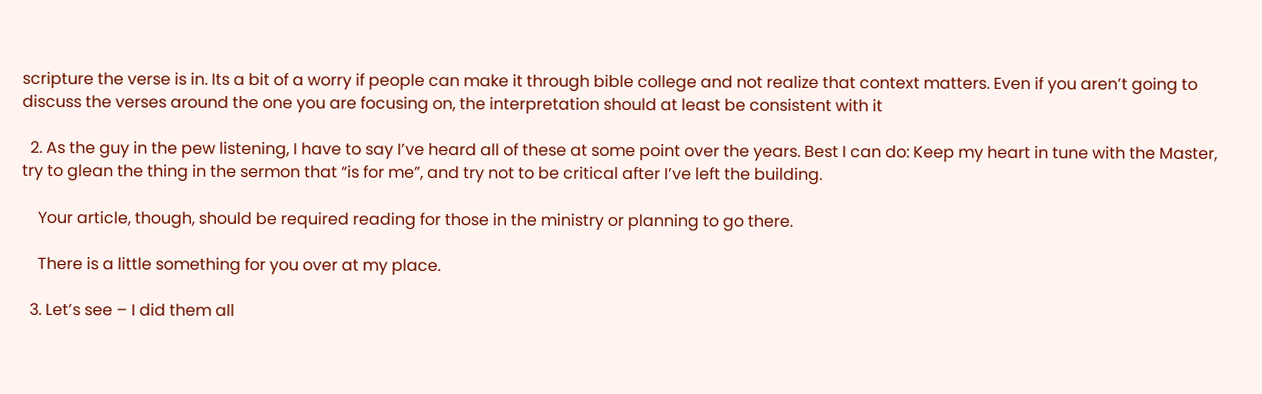scripture the verse is in. Its a bit of a worry if people can make it through bible college and not realize that context matters. Even if you aren’t going to discuss the verses around the one you are focusing on, the interpretation should at least be consistent with it

  2. As the guy in the pew listening, I have to say I’ve heard all of these at some point over the years. Best I can do: Keep my heart in tune with the Master, try to glean the thing in the sermon that “is for me”, and try not to be critical after I’ve left the building.

    Your article, though, should be required reading for those in the ministry or planning to go there.

    There is a little something for you over at my place.

  3. Let’s see – I did them all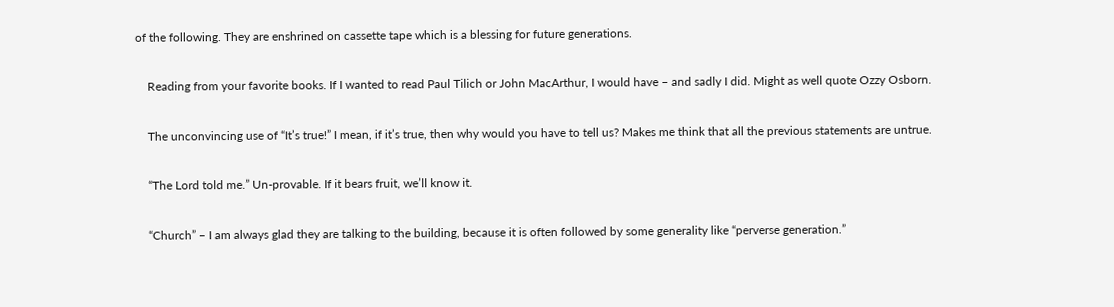of the following. They are enshrined on cassette tape which is a blessing for future generations.

    Reading from your favorite books. If I wanted to read Paul Tilich or John MacArthur, I would have – and sadly I did. Might as well quote Ozzy Osborn.

    The unconvincing use of “It’s true!” I mean, if it’s true, then why would you have to tell us? Makes me think that all the previous statements are untrue.

    “The Lord told me.” Un-provable. If it bears fruit, we’ll know it.

    “Church” – I am always glad they are talking to the building, because it is often followed by some generality like “perverse generation.”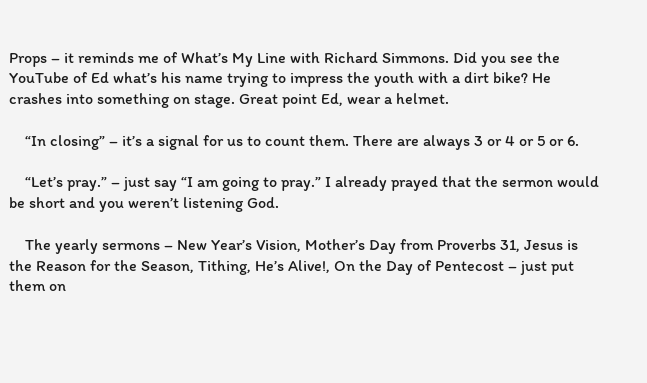Props – it reminds me of What’s My Line with Richard Simmons. Did you see the YouTube of Ed what’s his name trying to impress the youth with a dirt bike? He crashes into something on stage. Great point Ed, wear a helmet.

    “In closing” – it’s a signal for us to count them. There are always 3 or 4 or 5 or 6.

    “Let’s pray.” – just say “I am going to pray.” I already prayed that the sermon would be short and you weren’t listening God.

    The yearly sermons – New Year’s Vision, Mother’s Day from Proverbs 31, Jesus is the Reason for the Season, Tithing, He’s Alive!, On the Day of Pentecost – just put them on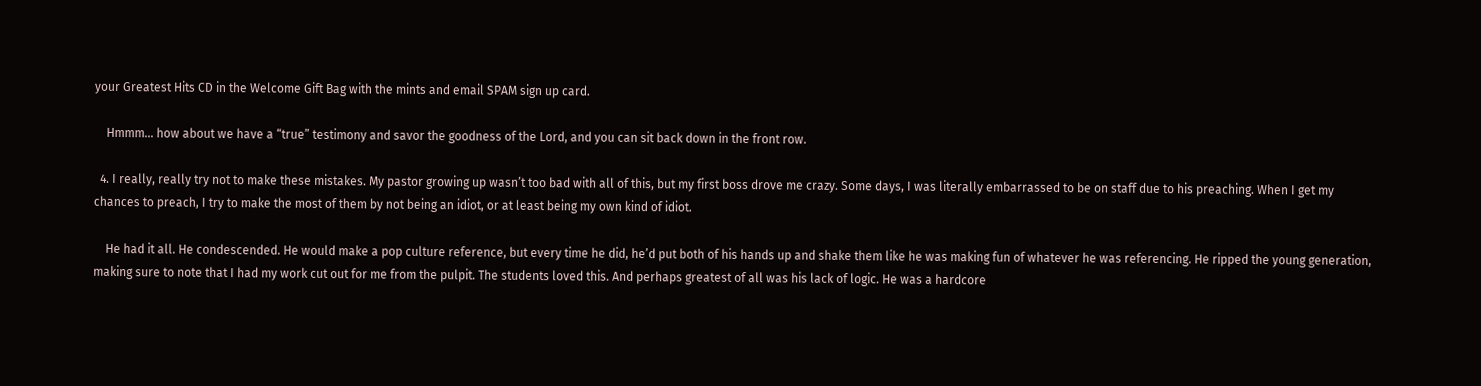your Greatest Hits CD in the Welcome Gift Bag with the mints and email SPAM sign up card.

    Hmmm… how about we have a “true” testimony and savor the goodness of the Lord, and you can sit back down in the front row.

  4. I really, really try not to make these mistakes. My pastor growing up wasn’t too bad with all of this, but my first boss drove me crazy. Some days, I was literally embarrassed to be on staff due to his preaching. When I get my chances to preach, I try to make the most of them by not being an idiot, or at least being my own kind of idiot.

    He had it all. He condescended. He would make a pop culture reference, but every time he did, he’d put both of his hands up and shake them like he was making fun of whatever he was referencing. He ripped the young generation, making sure to note that I had my work cut out for me from the pulpit. The students loved this. And perhaps greatest of all was his lack of logic. He was a hardcore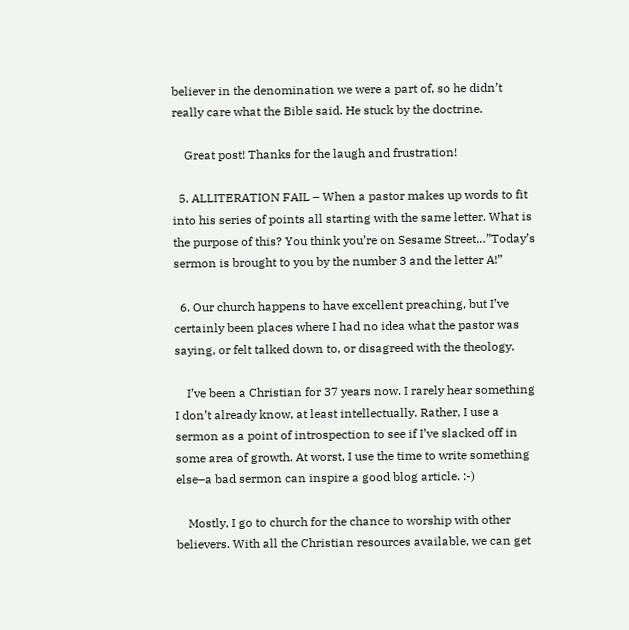believer in the denomination we were a part of, so he didn’t really care what the Bible said. He stuck by the doctrine.

    Great post! Thanks for the laugh and frustration!

  5. ALLITERATION FAIL – When a pastor makes up words to fit into his series of points all starting with the same letter. What is the purpose of this? You think you’re on Sesame Street…”Today’s sermon is brought to you by the number 3 and the letter A!”

  6. Our church happens to have excellent preaching, but I’ve certainly been places where I had no idea what the pastor was saying, or felt talked down to, or disagreed with the theology.

    I’ve been a Christian for 37 years now. I rarely hear something I don’t already know, at least intellectually. Rather, I use a sermon as a point of introspection to see if I’ve slacked off in some area of growth. At worst, I use the time to write something else–a bad sermon can inspire a good blog article. :-)

    Mostly, I go to church for the chance to worship with other believers. With all the Christian resources available, we can get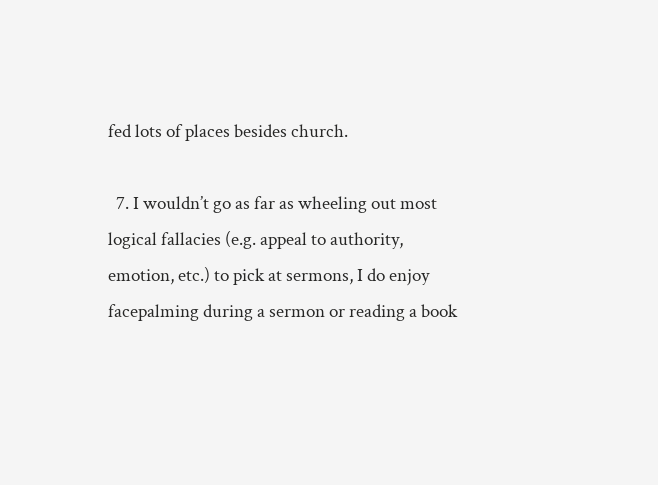fed lots of places besides church.

  7. I wouldn’t go as far as wheeling out most logical fallacies (e.g. appeal to authority, emotion, etc.) to pick at sermons, I do enjoy facepalming during a sermon or reading a book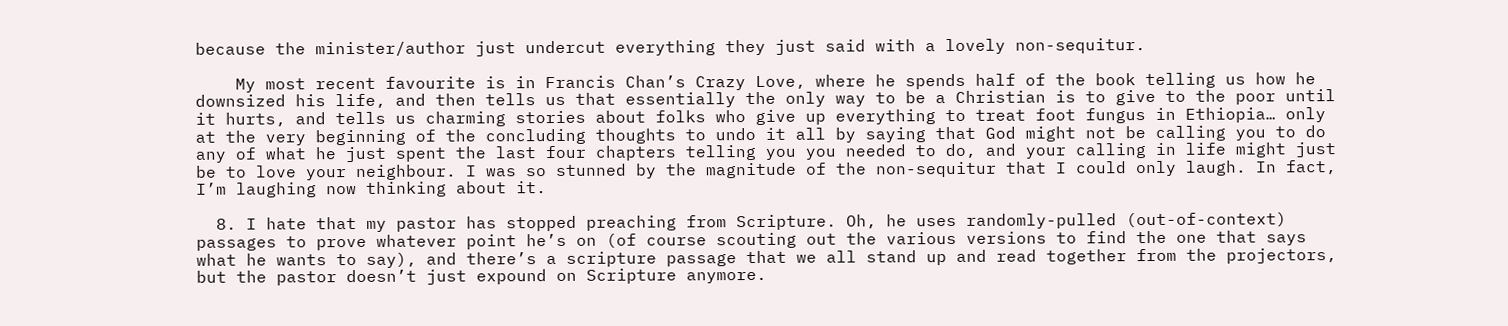because the minister/author just undercut everything they just said with a lovely non-sequitur.

    My most recent favourite is in Francis Chan’s Crazy Love, where he spends half of the book telling us how he downsized his life, and then tells us that essentially the only way to be a Christian is to give to the poor until it hurts, and tells us charming stories about folks who give up everything to treat foot fungus in Ethiopia… only at the very beginning of the concluding thoughts to undo it all by saying that God might not be calling you to do any of what he just spent the last four chapters telling you you needed to do, and your calling in life might just be to love your neighbour. I was so stunned by the magnitude of the non-sequitur that I could only laugh. In fact, I’m laughing now thinking about it.

  8. I hate that my pastor has stopped preaching from Scripture. Oh, he uses randomly-pulled (out-of-context) passages to prove whatever point he’s on (of course scouting out the various versions to find the one that says what he wants to say), and there’s a scripture passage that we all stand up and read together from the projectors, but the pastor doesn’t just expound on Scripture anymore.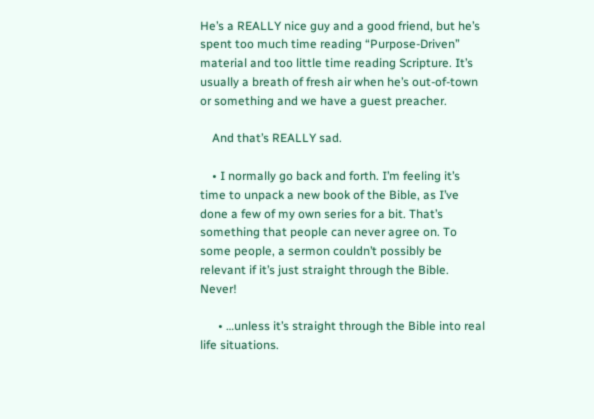He’s a REALLY nice guy and a good friend, but he’s spent too much time reading “Purpose-Driven” material and too little time reading Scripture. It’s usually a breath of fresh air when he’s out-of-town or something and we have a guest preacher.

    And that’s REALLY sad.

    • I normally go back and forth. I’m feeling it’s time to unpack a new book of the Bible, as I’ve done a few of my own series for a bit. That’s something that people can never agree on. To some people, a sermon couldn’t possibly be relevant if it’s just straight through the Bible. Never!

      • …unless it’s straight through the Bible into real life situations.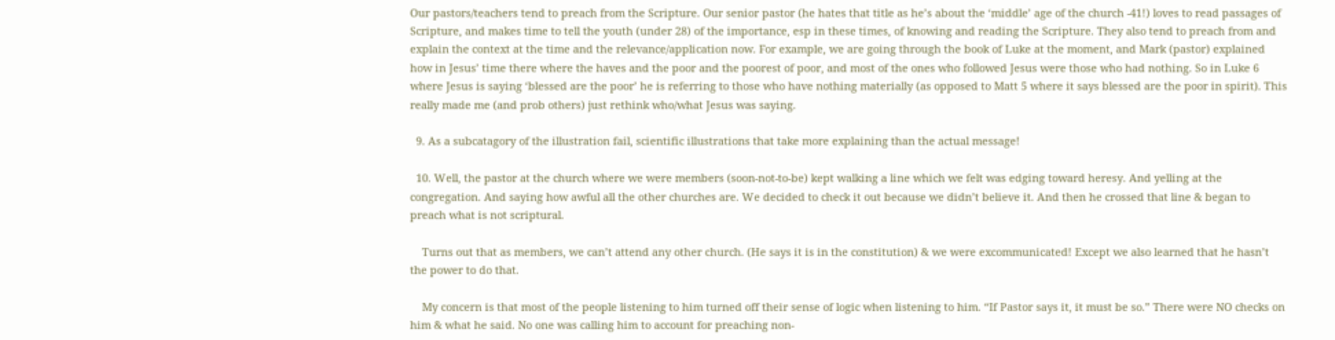Our pastors/teachers tend to preach from the Scripture. Our senior pastor (he hates that title as he’s about the ‘middle’ age of the church -41!) loves to read passages of Scripture, and makes time to tell the youth (under 28) of the importance, esp in these times, of knowing and reading the Scripture. They also tend to preach from and explain the context at the time and the relevance/application now. For example, we are going through the book of Luke at the moment, and Mark (pastor) explained how in Jesus’ time there where the haves and the poor and the poorest of poor, and most of the ones who followed Jesus were those who had nothing. So in Luke 6 where Jesus is saying ‘blessed are the poor’ he is referring to those who have nothing materially (as opposed to Matt 5 where it says blessed are the poor in spirit). This really made me (and prob others) just rethink who/what Jesus was saying.

  9. As a subcatagory of the illustration fail, scientific illustrations that take more explaining than the actual message!

  10. Well, the pastor at the church where we were members (soon-not-to-be) kept walking a line which we felt was edging toward heresy. And yelling at the congregation. And saying how awful all the other churches are. We decided to check it out because we didn’t believe it. And then he crossed that line & began to preach what is not scriptural.

    Turns out that as members, we can’t attend any other church. (He says it is in the constitution) & we were excommunicated! Except we also learned that he hasn’t the power to do that.

    My concern is that most of the people listening to him turned off their sense of logic when listening to him. “If Pastor says it, it must be so.” There were NO checks on him & what he said. No one was calling him to account for preaching non-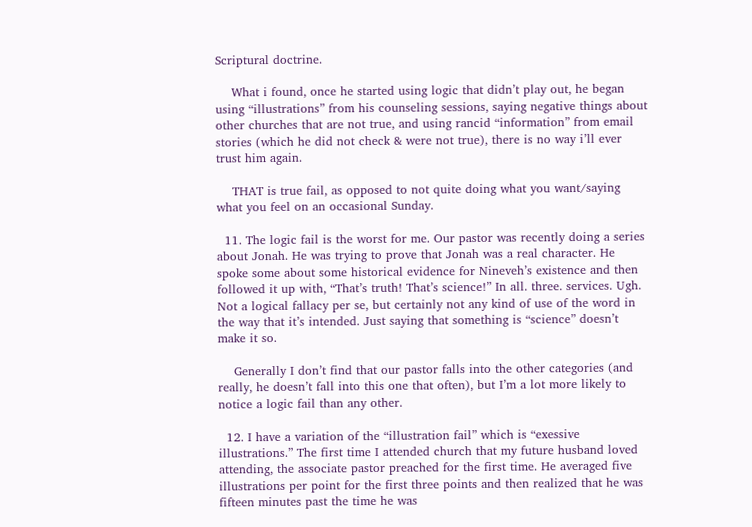Scriptural doctrine.

    What i found, once he started using logic that didn’t play out, he began using “illustrations” from his counseling sessions, saying negative things about other churches that are not true, and using rancid “information” from email stories (which he did not check & were not true), there is no way i’ll ever trust him again.

    THAT is true fail, as opposed to not quite doing what you want/saying what you feel on an occasional Sunday.

  11. The logic fail is the worst for me. Our pastor was recently doing a series about Jonah. He was trying to prove that Jonah was a real character. He spoke some about some historical evidence for Nineveh’s existence and then followed it up with, “That’s truth! That’s science!” In all. three. services. Ugh. Not a logical fallacy per se, but certainly not any kind of use of the word in the way that it’s intended. Just saying that something is “science” doesn’t make it so.

    Generally I don’t find that our pastor falls into the other categories (and really, he doesn’t fall into this one that often), but I’m a lot more likely to notice a logic fail than any other.

  12. I have a variation of the “illustration fail” which is “exessive illustrations.” The first time I attended church that my future husband loved attending, the associate pastor preached for the first time. He averaged five illustrations per point for the first three points and then realized that he was fifteen minutes past the time he was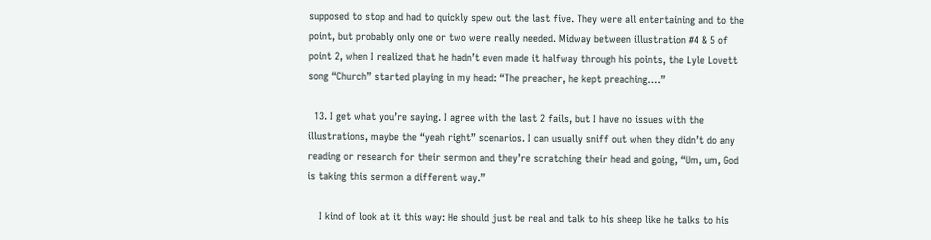supposed to stop and had to quickly spew out the last five. They were all entertaining and to the point, but probably only one or two were really needed. Midway between illustration #4 & 5 of point 2, when I realized that he hadn’t even made it halfway through his points, the Lyle Lovett song “Church” started playing in my head: “The preacher, he kept preaching….”

  13. I get what you’re saying. I agree with the last 2 fails, but I have no issues with the illustrations, maybe the “yeah right” scenarios. I can usually sniff out when they didn’t do any reading or research for their sermon and they’re scratching their head and going, “Um, um, God is taking this sermon a different way.”

    I kind of look at it this way: He should just be real and talk to his sheep like he talks to his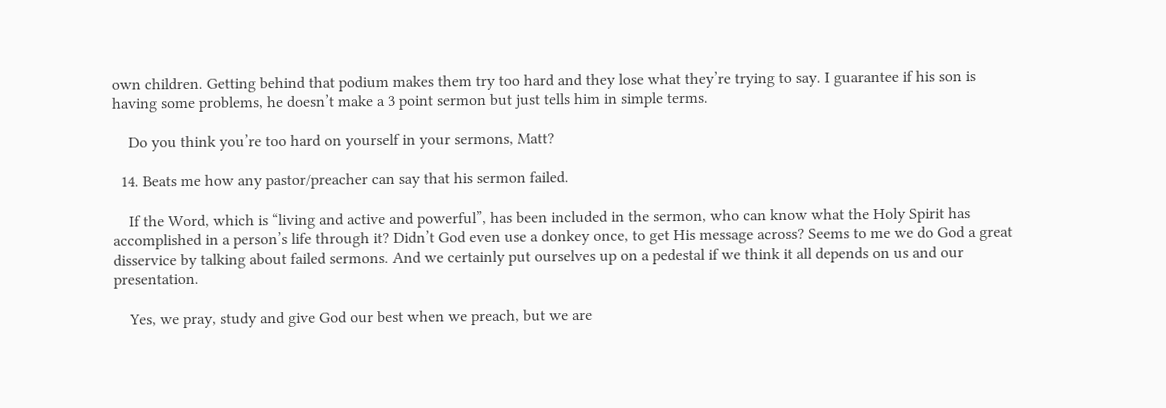own children. Getting behind that podium makes them try too hard and they lose what they’re trying to say. I guarantee if his son is having some problems, he doesn’t make a 3 point sermon but just tells him in simple terms.

    Do you think you’re too hard on yourself in your sermons, Matt?

  14. Beats me how any pastor/preacher can say that his sermon failed.

    If the Word, which is “living and active and powerful”, has been included in the sermon, who can know what the Holy Spirit has accomplished in a person’s life through it? Didn’t God even use a donkey once, to get His message across? Seems to me we do God a great disservice by talking about failed sermons. And we certainly put ourselves up on a pedestal if we think it all depends on us and our presentation.

    Yes, we pray, study and give God our best when we preach, but we are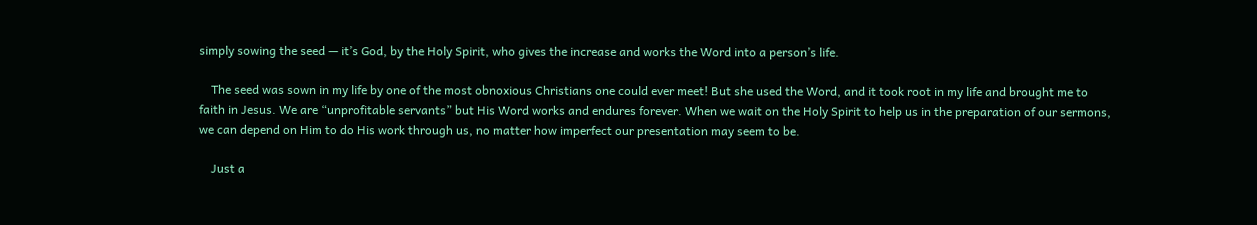simply sowing the seed — it’s God, by the Holy Spirit, who gives the increase and works the Word into a person’s life.

    The seed was sown in my life by one of the most obnoxious Christians one could ever meet! But she used the Word, and it took root in my life and brought me to faith in Jesus. We are “unprofitable servants” but His Word works and endures forever. When we wait on the Holy Spirit to help us in the preparation of our sermons, we can depend on Him to do His work through us, no matter how imperfect our presentation may seem to be.

    Just a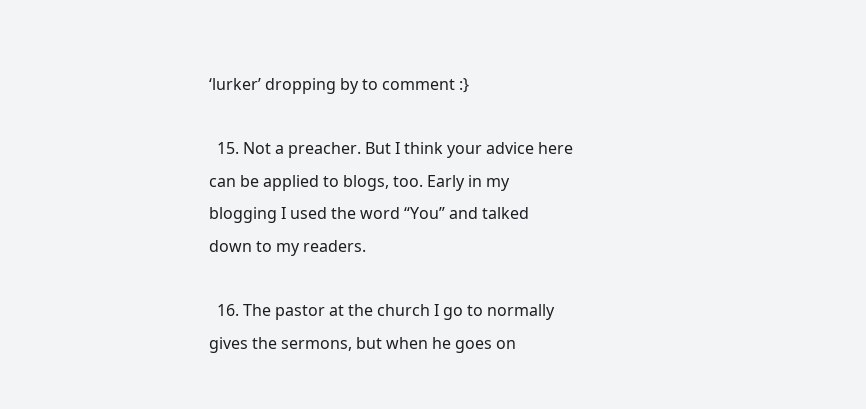‘lurker’ dropping by to comment :}

  15. Not a preacher. But I think your advice here can be applied to blogs, too. Early in my blogging I used the word “You” and talked down to my readers.

  16. The pastor at the church I go to normally gives the sermons, but when he goes on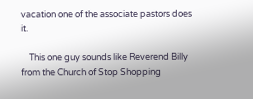vacation one of the associate pastors does it.

    This one guy sounds like Reverend Billy from the Church of Stop Shopping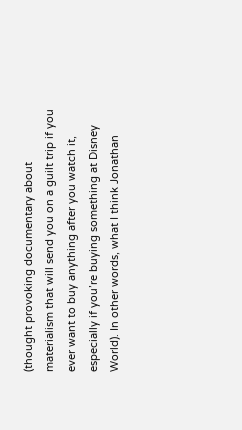(thought provoking documentary about materialism that will send you on a guilt trip if you ever want to buy anything after you watch it, especially if you’re buying something at Disney World). In other words, what I think Jonathan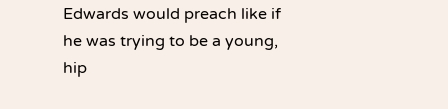Edwards would preach like if he was trying to be a young, hip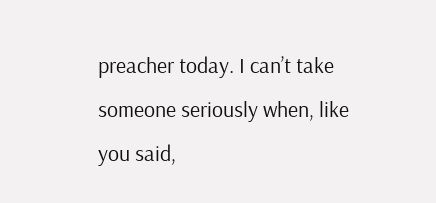preacher today. I can’t take someone seriously when, like you said,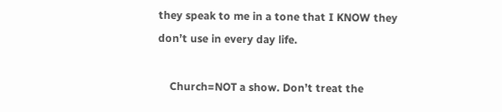they speak to me in a tone that I KNOW they don’t use in every day life.

    Church=NOT a show. Don’t treat the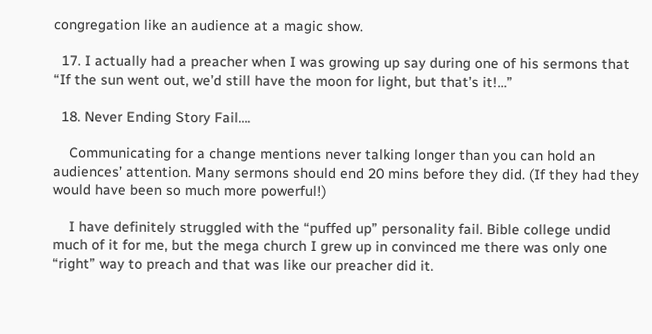congregation like an audience at a magic show.

  17. I actually had a preacher when I was growing up say during one of his sermons that “If the sun went out, we’d still have the moon for light, but that’s it!…”

  18. Never Ending Story Fail….

    Communicating for a change mentions never talking longer than you can hold an audiences’ attention. Many sermons should end 20 mins before they did. (If they had they would have been so much more powerful!)

    I have definitely struggled with the “puffed up” personality fail. Bible college undid much of it for me, but the mega church I grew up in convinced me there was only one “right” way to preach and that was like our preacher did it.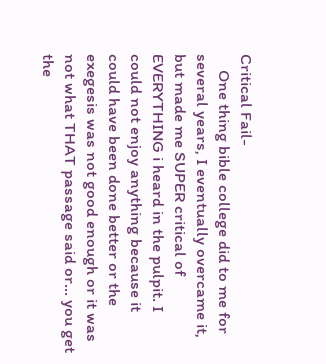Critical Fail-
    One thing bible college did to me for several years, I eventually overcame it, but made me SUPER critical of EVERYTHING i heard in the pulpit. I could not enjoy anything because it could have been done better or the exegesis was not good enough or it was not what THAT passage said or… you get the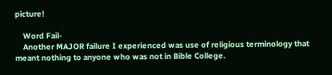picture!

    Word Fail-
    Another MAJOR failure I experienced was use of religious terminology that meant nothing to anyone who was not in Bible College.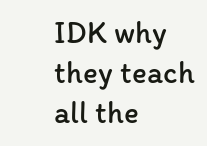IDK why they teach all the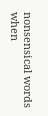nonsensical words when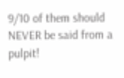9/10 of them should NEVER be said from a pulpit!